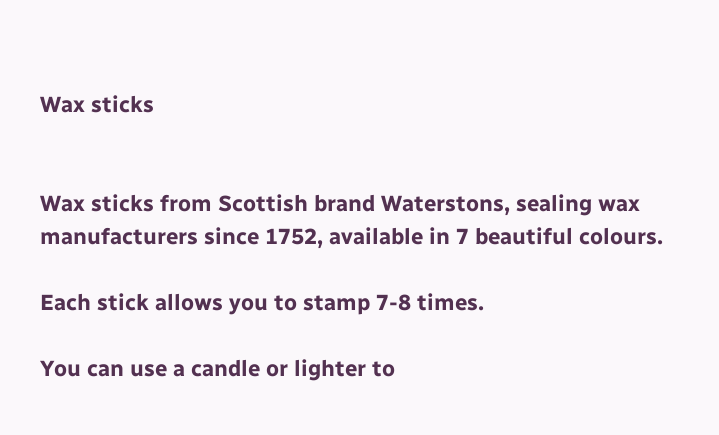Wax sticks


Wax sticks from Scottish brand Waterstons, sealing wax manufacturers since 1752, available in 7 beautiful colours.

Each stick allows you to stamp 7-8 times.

You can use a candle or lighter to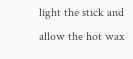light the stick and allow the hot wax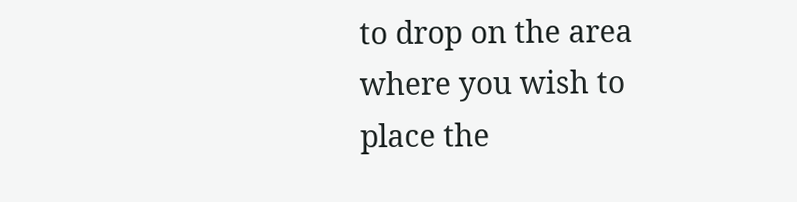to drop on the area where you wish to place the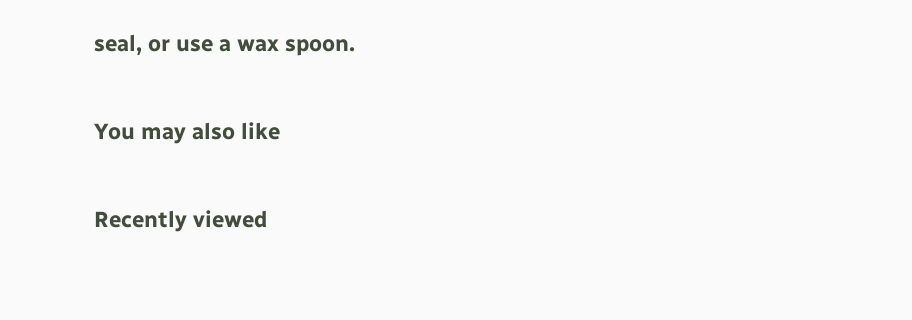seal, or use a wax spoon.

You may also like

Recently viewed